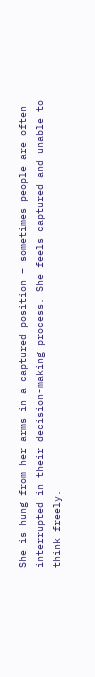She is hung from her arms in a captured position – sometimes people are often interrupted in their decision-making process. She feels captured and unable to think freely.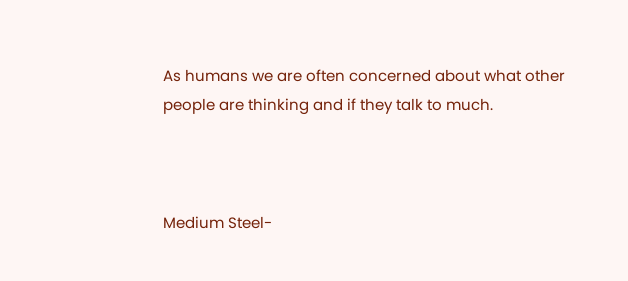As humans we are often concerned about what other people are thinking and if they talk to much.



Medium Steel-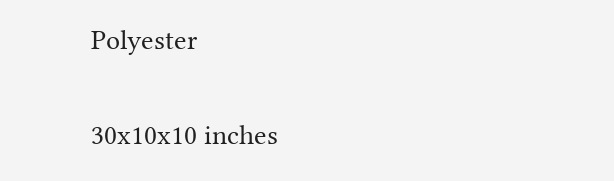Polyester

30x10x10 inches